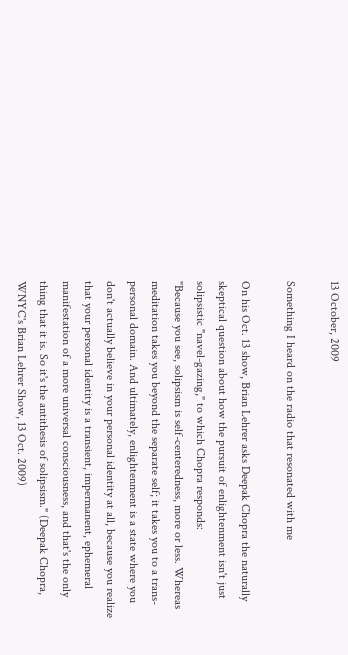13 October, 2009

Something I heard on the radio that resonated with me

On his Oct. 13 show, Brian Lehrer asks Deepak Chopra the naturally skeptical question about how the pursuit of enlightenment isn't just solipsistic "navel-gazing," to which Chopra responds:
"Because you see, solipsism is self-centeredness, more or less. Whereas meditation takes you beyond the separate self; it takes you to a trans-personal domain. And ultimately, enlightenment is a state where you don't actually believe in your personal identity at all, because you realize that your personal identity is a transient, impermanent, ephemeral manifestation of a more universal consciousness, and that's the only thing that it is. So it's the antithesis of solipsism." (Deepak Chopra, WNYC's Brian Lehrer Show, 13 Oct. 2009)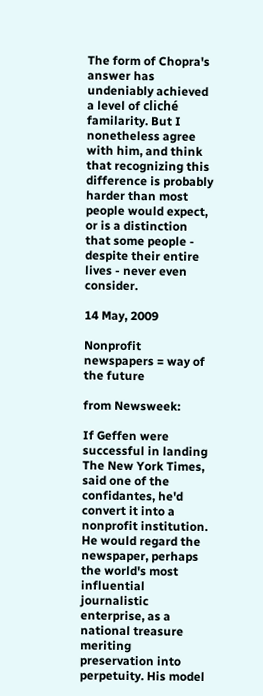The form of Chopra's answer has undeniably achieved a level of cliché familarity. But I nonetheless agree with him, and think that recognizing this difference is probably harder than most people would expect, or is a distinction that some people - despite their entire lives - never even consider.

14 May, 2009

Nonprofit newspapers = way of the future

from Newsweek:

If Geffen were successful in landing The New York Times, said one of the confidantes, he'd convert it into a nonprofit institution. He would regard the newspaper, perhaps the world's most influential journalistic enterprise, as a national treasure meriting preservation into perpetuity. His model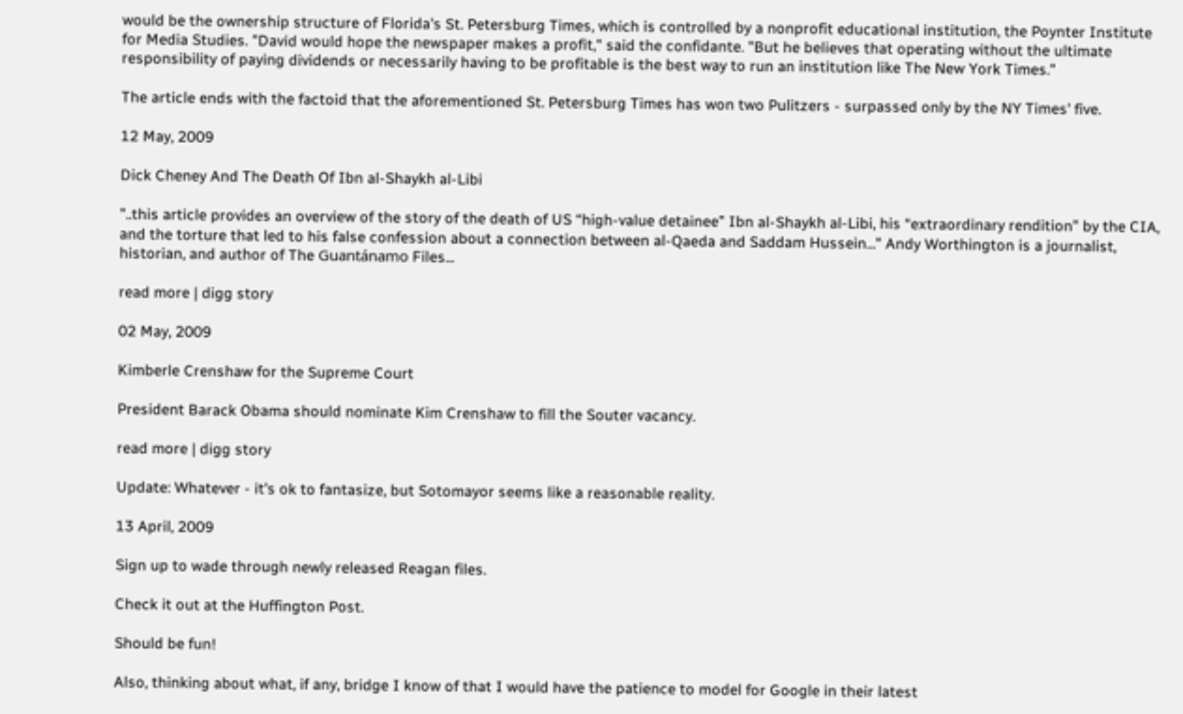would be the ownership structure of Florida's St. Petersburg Times, which is controlled by a nonprofit educational institution, the Poynter Institute for Media Studies. "David would hope the newspaper makes a profit," said the confidante. "But he believes that operating without the ultimate responsibility of paying dividends or necessarily having to be profitable is the best way to run an institution like The New York Times."

The article ends with the factoid that the aforementioned St. Petersburg Times has won two Pulitzers - surpassed only by the NY Times' five.

12 May, 2009

Dick Cheney And The Death Of Ibn al-Shaykh al-Libi

"..this article provides an overview of the story of the death of US “high-value detainee” Ibn al-Shaykh al-Libi, his “extraordinary rendition” by the CIA, and the torture that led to his false confession about a connection between al-Qaeda and Saddam Hussein..." Andy Worthington is a journalist, historian, and author of The Guantánamo Files...

read more | digg story

02 May, 2009

Kimberle Crenshaw for the Supreme Court

President Barack Obama should nominate Kim Crenshaw to fill the Souter vacancy.

read more | digg story

Update: Whatever - it's ok to fantasize, but Sotomayor seems like a reasonable reality.

13 April, 2009

Sign up to wade through newly released Reagan files.

Check it out at the Huffington Post.

Should be fun!

Also, thinking about what, if any, bridge I know of that I would have the patience to model for Google in their latest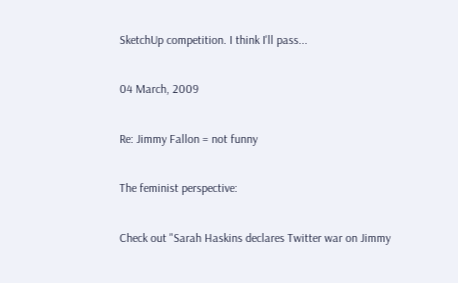SketchUp competition. I think I'll pass...

04 March, 2009

Re: Jimmy Fallon = not funny

The feminist perspective:

Check out "Sarah Haskins declares Twitter war on Jimmy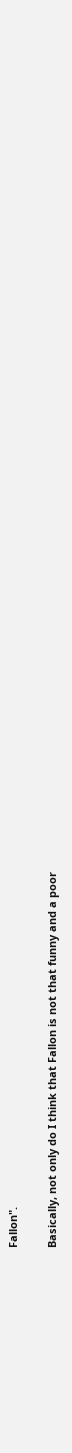Fallon".

Basically, not only do I think that Fallon is not that funny and a poor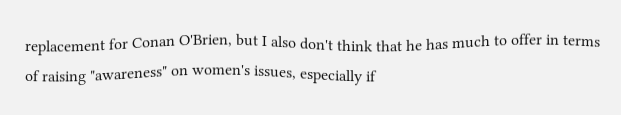replacement for Conan O'Brien, but I also don't think that he has much to offer in terms of raising "awareness" on women's issues, especially if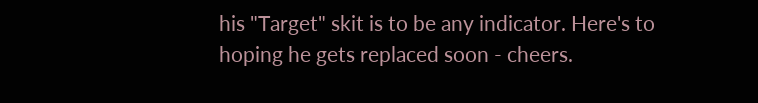his "Target" skit is to be any indicator. Here's to hoping he gets replaced soon - cheers.